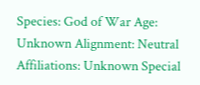Species: God of War Age: Unknown Alignment: Neutral Affiliations: Unknown Special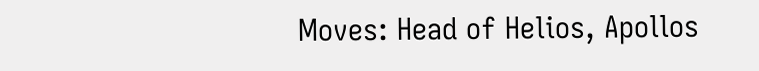Moves: Head of Helios, Apollos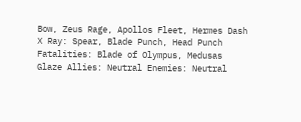Bow, Zeus Rage, Apollos Fleet, Hermes Dash X Ray: Spear, Blade Punch, Head Punch Fatalities: Blade of Olympus, Medusas Glaze Allies: Neutral Enemies: Neutral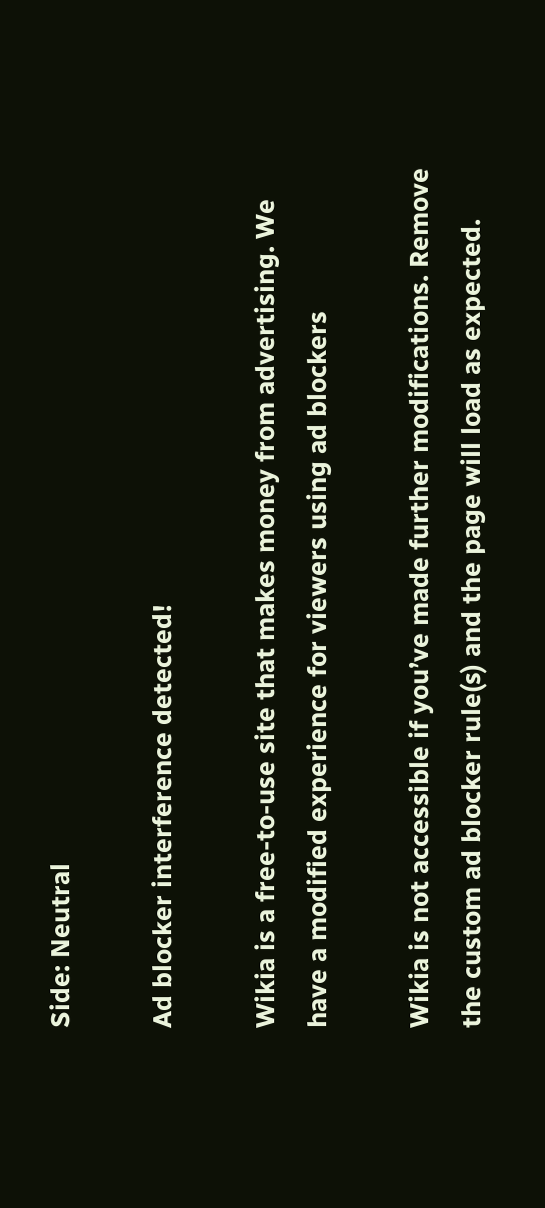Side: Neutral

Ad blocker interference detected!

Wikia is a free-to-use site that makes money from advertising. We have a modified experience for viewers using ad blockers

Wikia is not accessible if you’ve made further modifications. Remove the custom ad blocker rule(s) and the page will load as expected.